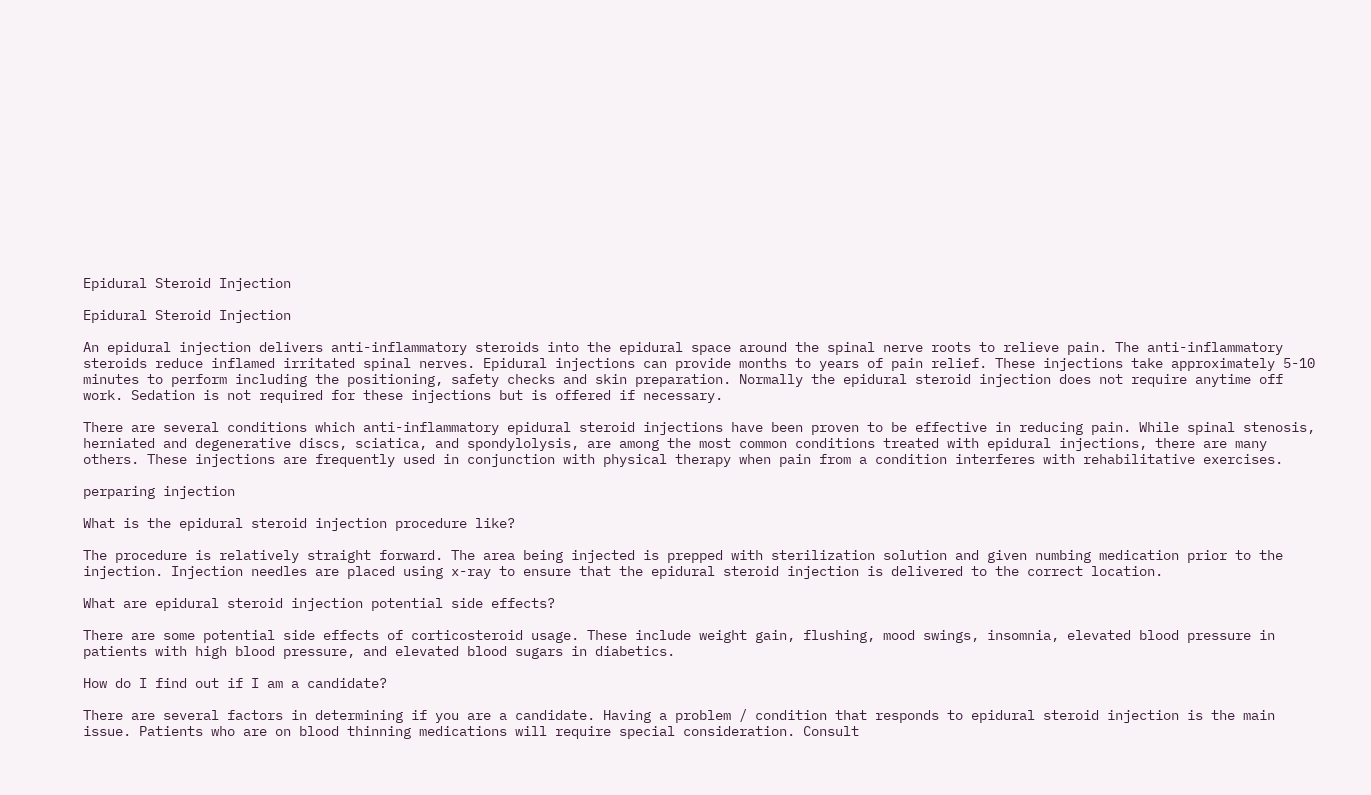Epidural Steroid Injection

Epidural Steroid Injection

An epidural injection delivers anti-inflammatory steroids into the epidural space around the spinal nerve roots to relieve pain. The anti-inflammatory steroids reduce inflamed irritated spinal nerves. Epidural injections can provide months to years of pain relief. These injections take approximately 5-10 minutes to perform including the positioning, safety checks and skin preparation. Normally the epidural steroid injection does not require anytime off work. Sedation is not required for these injections but is offered if necessary.

There are several conditions which anti-inflammatory epidural steroid injections have been proven to be effective in reducing pain. While spinal stenosis, herniated and degenerative discs, sciatica, and spondylolysis, are among the most common conditions treated with epidural injections, there are many others. These injections are frequently used in conjunction with physical therapy when pain from a condition interferes with rehabilitative exercises.

perparing injection

What is the epidural steroid injection procedure like?

The procedure is relatively straight forward. The area being injected is prepped with sterilization solution and given numbing medication prior to the injection. Injection needles are placed using x-ray to ensure that the epidural steroid injection is delivered to the correct location.

What are epidural steroid injection potential side effects?

There are some potential side effects of corticosteroid usage. These include weight gain, flushing, mood swings, insomnia, elevated blood pressure in patients with high blood pressure, and elevated blood sugars in diabetics.

How do I find out if I am a candidate?

There are several factors in determining if you are a candidate. Having a problem / condition that responds to epidural steroid injection is the main issue. Patients who are on blood thinning medications will require special consideration. Consult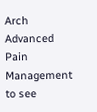Arch Advanced Pain Management to see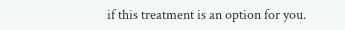if this treatment is an option for you.